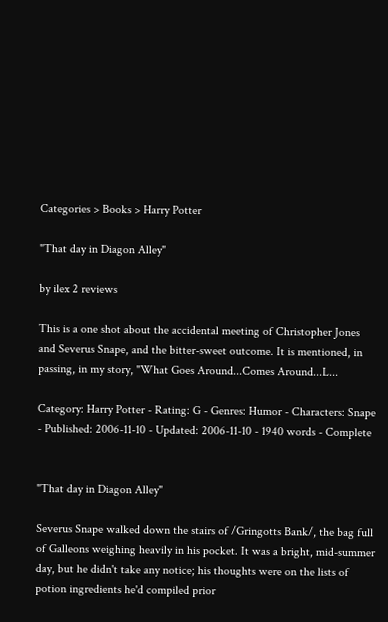Categories > Books > Harry Potter

"That day in Diagon Alley"

by ilex 2 reviews

This is a one shot about the accidental meeting of Christopher Jones and Severus Snape, and the bitter-sweet outcome. It is mentioned, in passing, in my story, "What Goes Around...Comes Around...L...

Category: Harry Potter - Rating: G - Genres: Humor - Characters: Snape - Published: 2006-11-10 - Updated: 2006-11-10 - 1940 words - Complete


"That day in Diagon Alley"

Severus Snape walked down the stairs of /Gringotts Bank/, the bag full of Galleons weighing heavily in his pocket. It was a bright, mid-summer day, but he didn't take any notice; his thoughts were on the lists of potion ingredients he'd compiled prior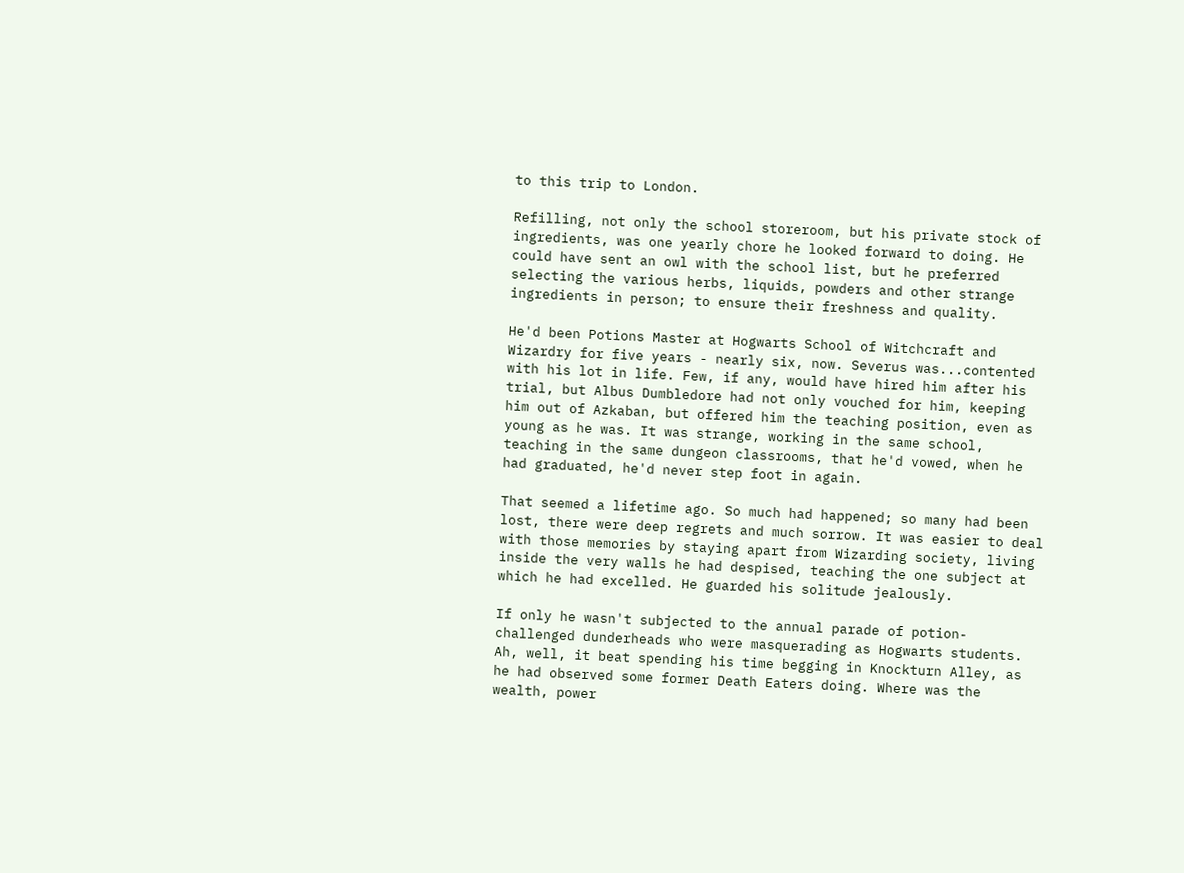to this trip to London.

Refilling, not only the school storeroom, but his private stock of ingredients, was one yearly chore he looked forward to doing. He could have sent an owl with the school list, but he preferred selecting the various herbs, liquids, powders and other strange ingredients in person; to ensure their freshness and quality.

He'd been Potions Master at Hogwarts School of Witchcraft and Wizardry for five years - nearly six, now. Severus was...contented with his lot in life. Few, if any, would have hired him after his trial, but Albus Dumbledore had not only vouched for him, keeping him out of Azkaban, but offered him the teaching position, even as young as he was. It was strange, working in the same school, teaching in the same dungeon classrooms, that he'd vowed, when he had graduated, he'd never step foot in again.

That seemed a lifetime ago. So much had happened; so many had been lost, there were deep regrets and much sorrow. It was easier to deal with those memories by staying apart from Wizarding society, living inside the very walls he had despised, teaching the one subject at which he had excelled. He guarded his solitude jealously.

If only he wasn't subjected to the annual parade of potion-challenged dunderheads who were masquerading as Hogwarts students. Ah, well, it beat spending his time begging in Knockturn Alley, as he had observed some former Death Eaters doing. Where was the wealth, power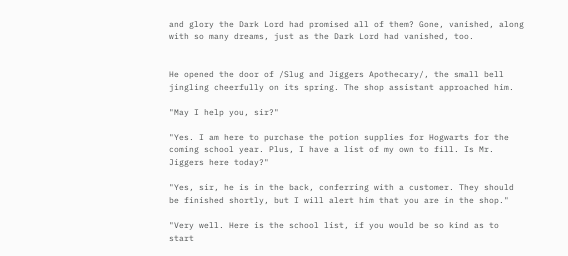and glory the Dark Lord had promised all of them? Gone, vanished, along with so many dreams, just as the Dark Lord had vanished, too.


He opened the door of /Slug and Jiggers Apothecary/, the small bell jingling cheerfully on its spring. The shop assistant approached him.

"May I help you, sir?"

"Yes. I am here to purchase the potion supplies for Hogwarts for the coming school year. Plus, I have a list of my own to fill. Is Mr. Jiggers here today?"

"Yes, sir, he is in the back, conferring with a customer. They should be finished shortly, but I will alert him that you are in the shop."

"Very well. Here is the school list, if you would be so kind as to start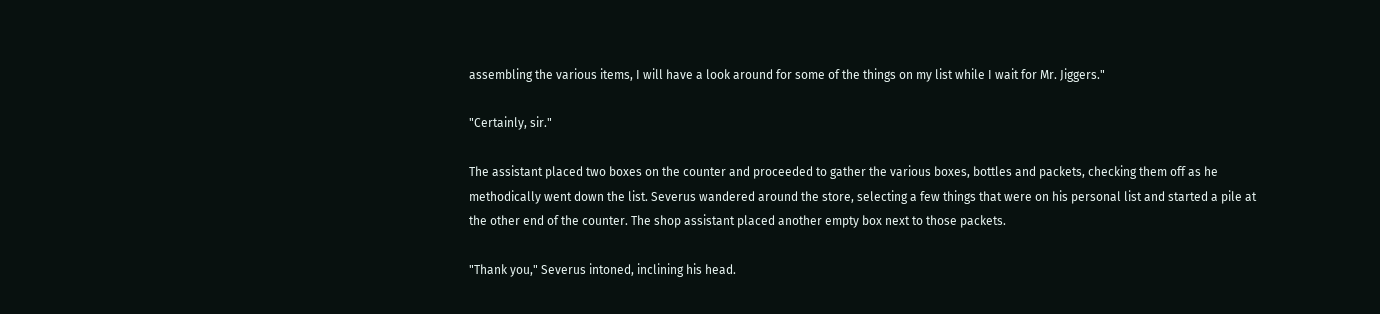assembling the various items, I will have a look around for some of the things on my list while I wait for Mr. Jiggers."

"Certainly, sir."

The assistant placed two boxes on the counter and proceeded to gather the various boxes, bottles and packets, checking them off as he methodically went down the list. Severus wandered around the store, selecting a few things that were on his personal list and started a pile at the other end of the counter. The shop assistant placed another empty box next to those packets.

"Thank you," Severus intoned, inclining his head.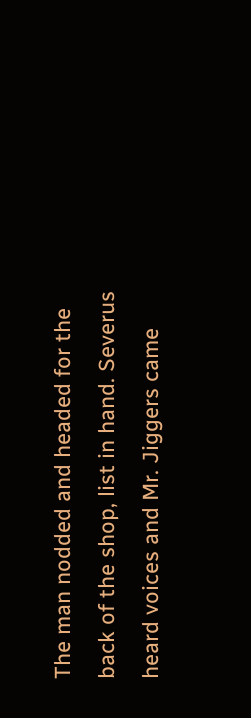The man nodded and headed for the back of the shop, list in hand. Severus heard voices and Mr. Jiggers came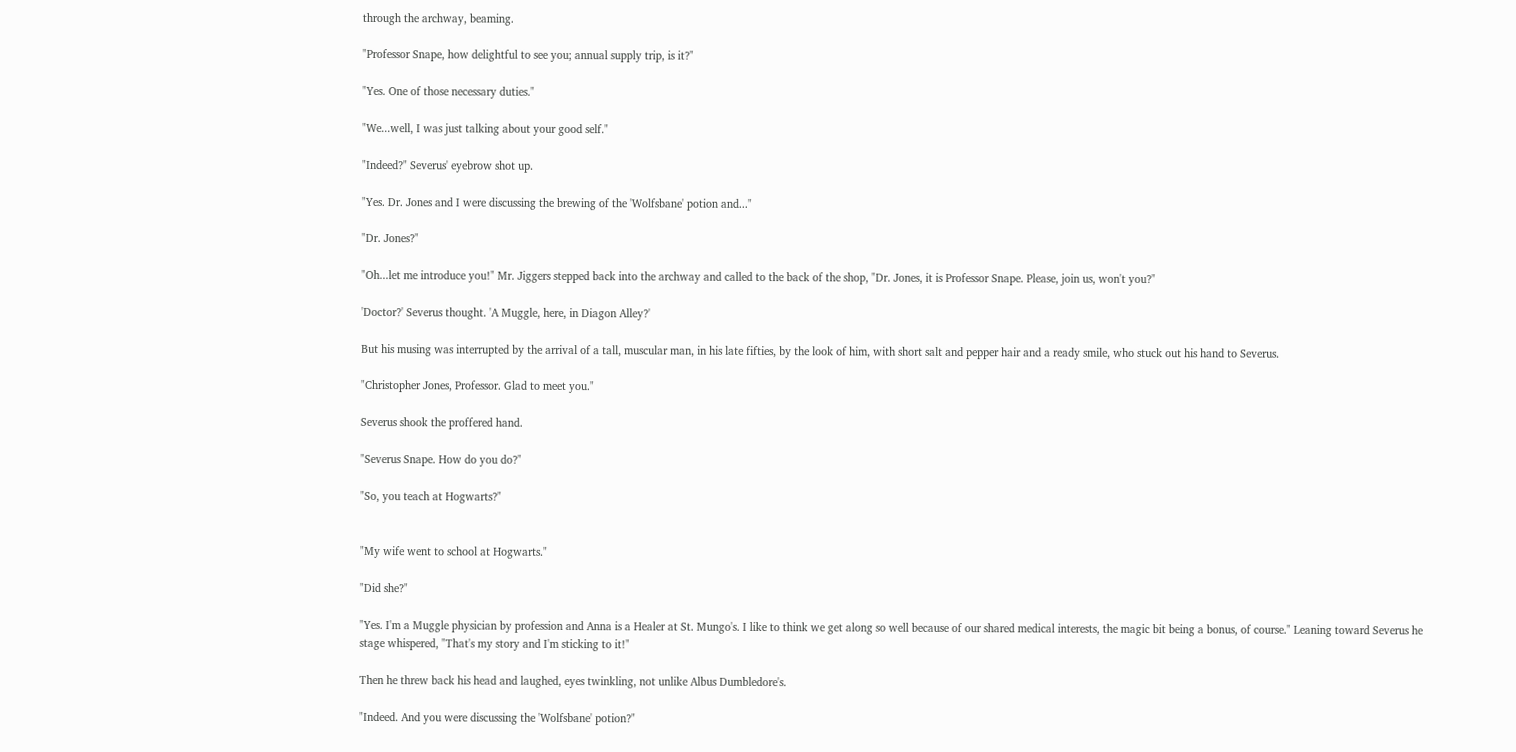through the archway, beaming.

"Professor Snape, how delightful to see you; annual supply trip, is it?"

"Yes. One of those necessary duties."

"We...well, I was just talking about your good self."

"Indeed?" Severus' eyebrow shot up.

"Yes. Dr. Jones and I were discussing the brewing of the 'Wolfsbane' potion and..."

"Dr. Jones?"

"Oh...let me introduce you!" Mr. Jiggers stepped back into the archway and called to the back of the shop, "Dr. Jones, it is Professor Snape. Please, join us, won't you?"

'Doctor?' Severus thought. 'A Muggle, here, in Diagon Alley?'

But his musing was interrupted by the arrival of a tall, muscular man, in his late fifties, by the look of him, with short salt and pepper hair and a ready smile, who stuck out his hand to Severus.

"Christopher Jones, Professor. Glad to meet you."

Severus shook the proffered hand.

"Severus Snape. How do you do?"

"So, you teach at Hogwarts?"


"My wife went to school at Hogwarts."

"Did she?"

"Yes. I'm a Muggle physician by profession and Anna is a Healer at St. Mungo's. I like to think we get along so well because of our shared medical interests, the magic bit being a bonus, of course." Leaning toward Severus he stage whispered, "That's my story and I'm sticking to it!"

Then he threw back his head and laughed, eyes twinkling, not unlike Albus Dumbledore's.

"Indeed. And you were discussing the 'Wolfsbane' potion?"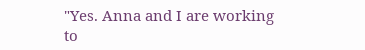"Yes. Anna and I are working to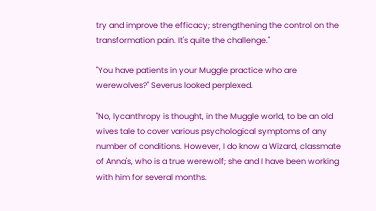try and improve the efficacy; strengthening the control on the transformation pain. It's quite the challenge."

"You have patients in your Muggle practice who are werewolves?" Severus looked perplexed.

"No, lycanthropy is thought, in the Muggle world, to be an old wives tale to cover various psychological symptoms of any number of conditions. However, I do know a Wizard, classmate of Anna's, who is a true werewolf; she and I have been working with him for several months.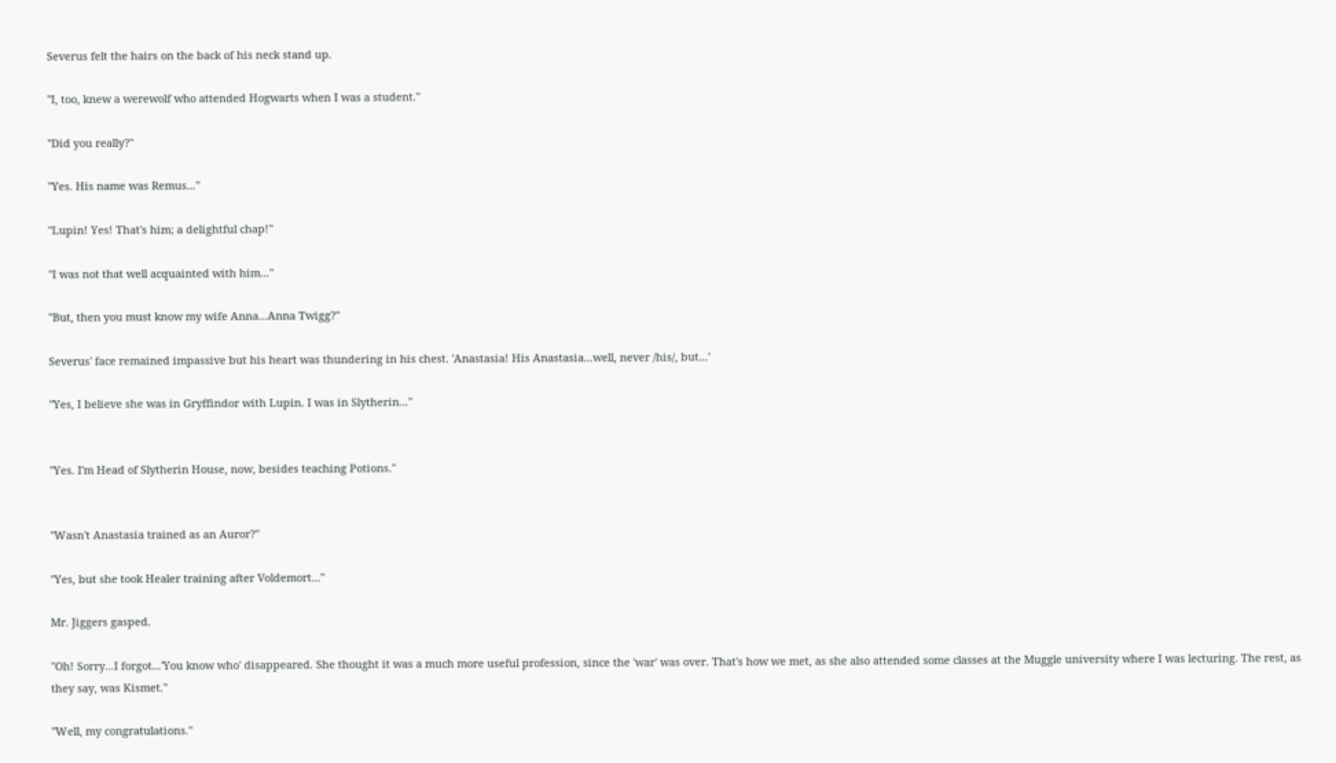Severus felt the hairs on the back of his neck stand up.

"I, too, knew a werewolf who attended Hogwarts when I was a student."

"Did you really?"

"Yes. His name was Remus..."

"Lupin! Yes! That's him; a delightful chap!"

"I was not that well acquainted with him..."

"But, then you must know my wife Anna...Anna Twigg?"

Severus' face remained impassive but his heart was thundering in his chest. 'Anastasia! His Anastasia...well, never /his/, but...'

"Yes, I believe she was in Gryffindor with Lupin. I was in Slytherin..."


"Yes. I'm Head of Slytherin House, now, besides teaching Potions."


"Wasn't Anastasia trained as an Auror?"

"Yes, but she took Healer training after Voldemort..."

Mr. Jiggers gasped.

"Oh! Sorry...I forgot...'You know who' disappeared. She thought it was a much more useful profession, since the 'war' was over. That's how we met, as she also attended some classes at the Muggle university where I was lecturing. The rest, as they say, was Kismet."

"Well, my congratulations."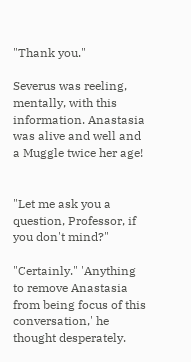"Thank you."

Severus was reeling, mentally, with this information. Anastasia was alive and well and a Muggle twice her age!


"Let me ask you a question, Professor, if you don't mind?"

"Certainly." 'Anything to remove Anastasia from being focus of this conversation,' he thought desperately.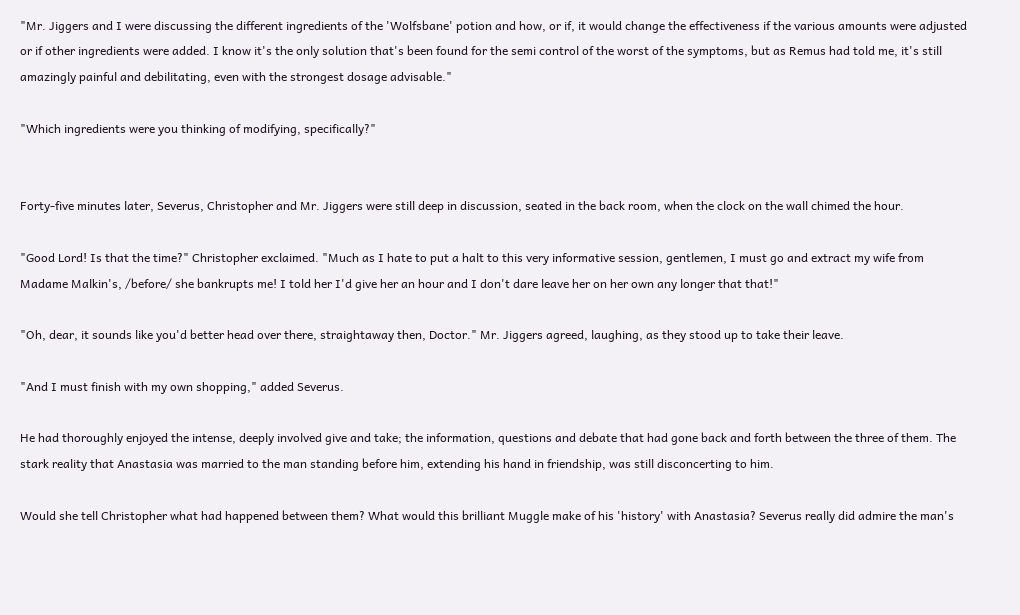"Mr. Jiggers and I were discussing the different ingredients of the 'Wolfsbane' potion and how, or if, it would change the effectiveness if the various amounts were adjusted or if other ingredients were added. I know it's the only solution that's been found for the semi control of the worst of the symptoms, but as Remus had told me, it's still amazingly painful and debilitating, even with the strongest dosage advisable."

"Which ingredients were you thinking of modifying, specifically?"


Forty-five minutes later, Severus, Christopher and Mr. Jiggers were still deep in discussion, seated in the back room, when the clock on the wall chimed the hour.

"Good Lord! Is that the time?" Christopher exclaimed. "Much as I hate to put a halt to this very informative session, gentlemen, I must go and extract my wife from Madame Malkin's, /before/ she bankrupts me! I told her I'd give her an hour and I don't dare leave her on her own any longer that that!"

"Oh, dear, it sounds like you'd better head over there, straightaway then, Doctor." Mr. Jiggers agreed, laughing, as they stood up to take their leave.

"And I must finish with my own shopping," added Severus.

He had thoroughly enjoyed the intense, deeply involved give and take; the information, questions and debate that had gone back and forth between the three of them. The stark reality that Anastasia was married to the man standing before him, extending his hand in friendship, was still disconcerting to him.

Would she tell Christopher what had happened between them? What would this brilliant Muggle make of his 'history' with Anastasia? Severus really did admire the man's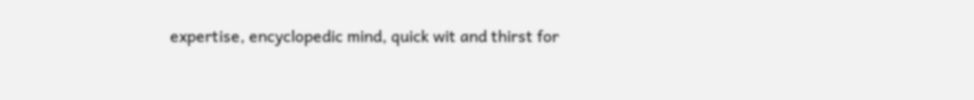expertise, encyclopedic mind, quick wit and thirst for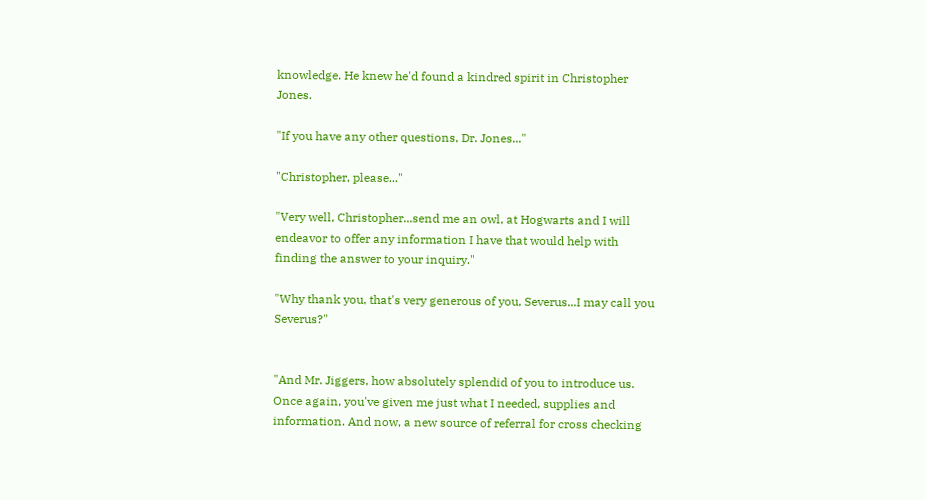knowledge. He knew he'd found a kindred spirit in Christopher Jones.

"If you have any other questions, Dr. Jones..."

"Christopher, please..."

"Very well, Christopher...send me an owl, at Hogwarts and I will endeavor to offer any information I have that would help with finding the answer to your inquiry."

"Why thank you, that's very generous of you, Severus...I may call you Severus?"


"And Mr. Jiggers, how absolutely splendid of you to introduce us. Once again, you've given me just what I needed, supplies and information. And now, a new source of referral for cross checking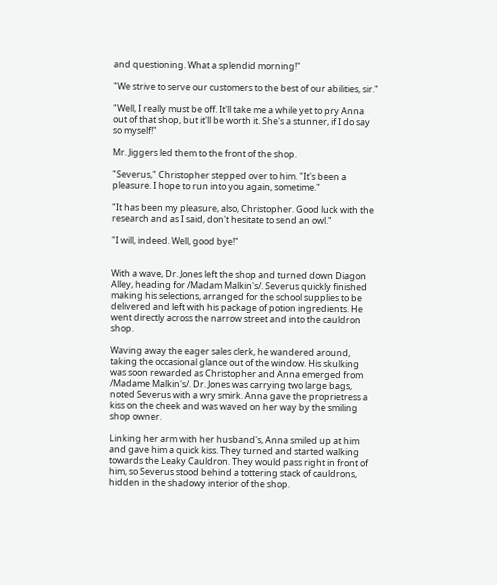and questioning. What a splendid morning!"

"We strive to serve our customers to the best of our abilities, sir."

"Well, I really must be off. It'll take me a while yet to pry Anna out of that shop, but it'll be worth it. She's a stunner, if I do say so myself!"

Mr. Jiggers led them to the front of the shop.

"Severus," Christopher stepped over to him. "It's been a pleasure. I hope to run into you again, sometime."

"It has been my pleasure, also, Christopher. Good luck with the research and as I said, don't hesitate to send an owl."

"I will, indeed. Well, good bye!"


With a wave, Dr. Jones left the shop and turned down Diagon Alley, heading for /Madam Malkin's/. Severus quickly finished making his selections, arranged for the school supplies to be delivered and left with his package of potion ingredients. He went directly across the narrow street and into the cauldron shop.

Waving away the eager sales clerk, he wandered around, taking the occasional glance out of the window. His skulking was soon rewarded as Christopher and Anna emerged from /Madame Malkin's/. Dr. Jones was carrying two large bags, noted Severus with a wry smirk. Anna gave the proprietress a kiss on the cheek and was waved on her way by the smiling shop owner.

Linking her arm with her husband's, Anna smiled up at him and gave him a quick kiss. They turned and started walking towards the Leaky Cauldron. They would pass right in front of him, so Severus stood behind a tottering stack of cauldrons, hidden in the shadowy interior of the shop.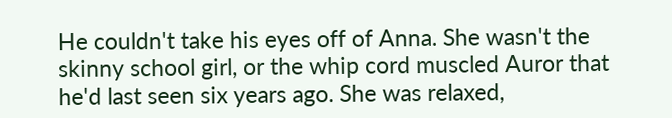He couldn't take his eyes off of Anna. She wasn't the skinny school girl, or the whip cord muscled Auror that he'd last seen six years ago. She was relaxed,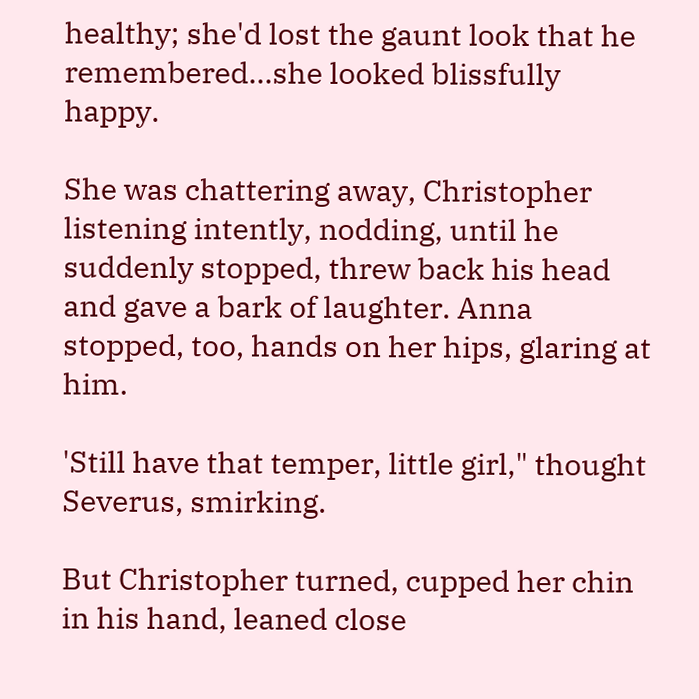healthy; she'd lost the gaunt look that he remembered...she looked blissfully happy.

She was chattering away, Christopher listening intently, nodding, until he suddenly stopped, threw back his head and gave a bark of laughter. Anna stopped, too, hands on her hips, glaring at him.

'Still have that temper, little girl," thought Severus, smirking.

But Christopher turned, cupped her chin in his hand, leaned close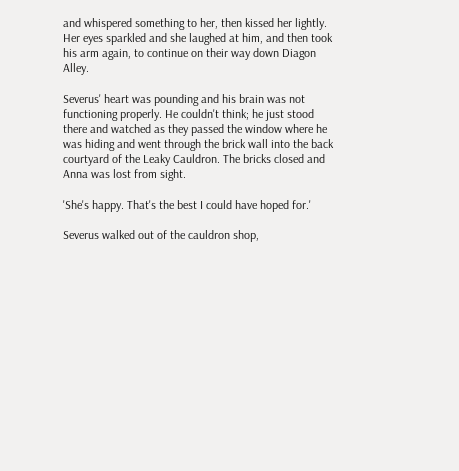and whispered something to her, then kissed her lightly. Her eyes sparkled and she laughed at him, and then took his arm again, to continue on their way down Diagon Alley.

Severus' heart was pounding and his brain was not functioning properly. He couldn't think; he just stood there and watched as they passed the window where he was hiding and went through the brick wall into the back courtyard of the Leaky Cauldron. The bricks closed and Anna was lost from sight.

'She's happy. That's the best I could have hoped for.'

Severus walked out of the cauldron shop,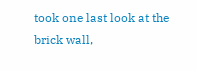took one last look at the brick wall,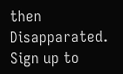then Disapparated.
Sign up to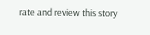rate and review this story